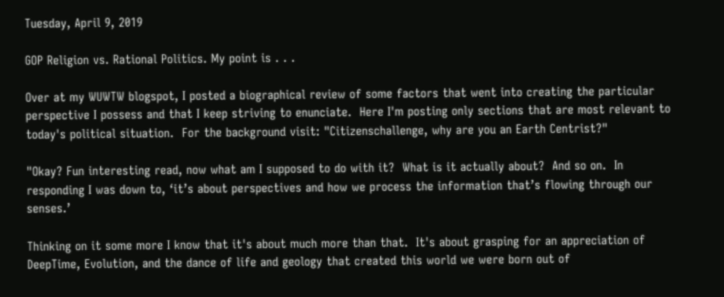Tuesday, April 9, 2019

GOP Religion vs. Rational Politics. My point is . . .

Over at my WUWTW blogspot, I posted a biographical review of some factors that went into creating the particular perspective I possess and that I keep striving to enunciate.  Here I'm posting only sections that are most relevant to today's political situation.  For the background visit: "Citizenschallenge, why are you an Earth Centrist?"

"Okay? Fun interesting read, now what am I supposed to do with it?  What is it actually about?  And so on.  In responding I was down to, ‘it’s about perspectives and how we process the information that’s flowing through our senses.’

Thinking on it some more I know that it's about much more than that.  It's about grasping for an appreciation of DeepTime, Evolution, and the dance of life and geology that created this world we were born out of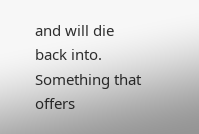and will die back into.  Something that offers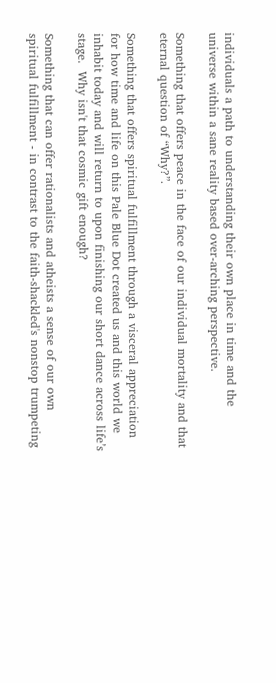individuals a path to understanding their own place in time and the universe within a sane reality based over-arching perspective.

Something that offers peace in the face of our individual mortality and that eternal question of “Why?”.

Something that offers spiritual fulfillment through a visceral appreciation for how time and life on this Pale Blue Dot created us and this world we inhabit today and will return to upon finishing our short dance across life’s stage.  Why isn't that cosmic gift enough?

Something that can offer rationalists and atheists a sense of our own spiritual fulfillment - in contrast to the faith-shackled's nonstop trumpeting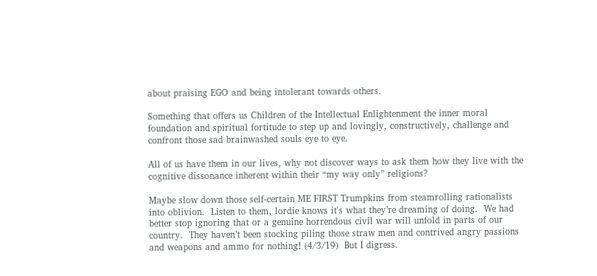about praising EGO and being intolerant towards others.

Something that offers us Children of the Intellectual Enlightenment the inner moral foundation and spiritual fortitude to step up and lovingly, constructively, challenge and confront those sad brainwashed souls eye to eye.

All of us have them in our lives, why not discover ways to ask them how they live with the cognitive dissonance inherent within their “my way only” religions?

Maybe slow down those self-certain ME FIRST Trumpkins from steamrolling rationalists into oblivion.  Listen to them, lordie knows it's what they’re dreaming of doing.  We had better stop ignoring that or a genuine horrendous civil war will unfold in parts of our country.  They haven’t been stocking piling those straw men and contrived angry passions and weapons and ammo for nothing! (4/3/19)  But I digress.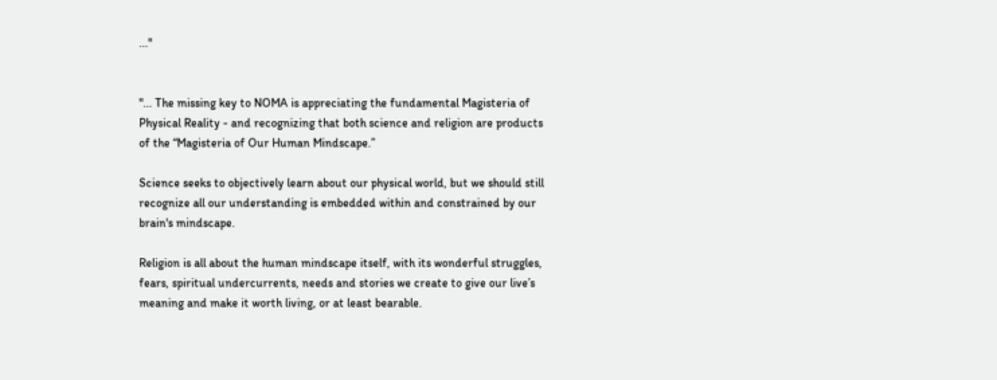..."


"... The missing key to NOMA is appreciating the fundamental Magisteria of Physical Reality - and recognizing that both science and religion are products of the “Magisteria of Our Human Mindscape.”

Science seeks to objectively learn about our physical world, but we should still recognize all our understanding is embedded within and constrained by our brain's mindscape.

Religion is all about the human mindscape itself, with its wonderful struggles, fears, spiritual undercurrents, needs and stories we create to give our live’s meaning and make it worth living, or at least bearable.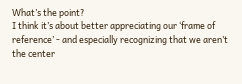What’s the point?
I think it’s about better appreciating our ‘frame of reference’ - and especially recognizing that we aren’t the center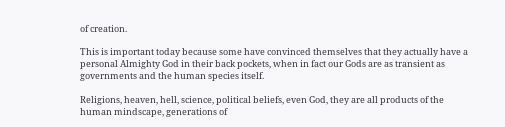of creation.

This is important today because some have convinced themselves that they actually have a personal Almighty God in their back pockets, when in fact our Gods are as transient as governments and the human species itself.

Religions, heaven, hell, science, political beliefs, even God, they are all products of the human mindscape, generations of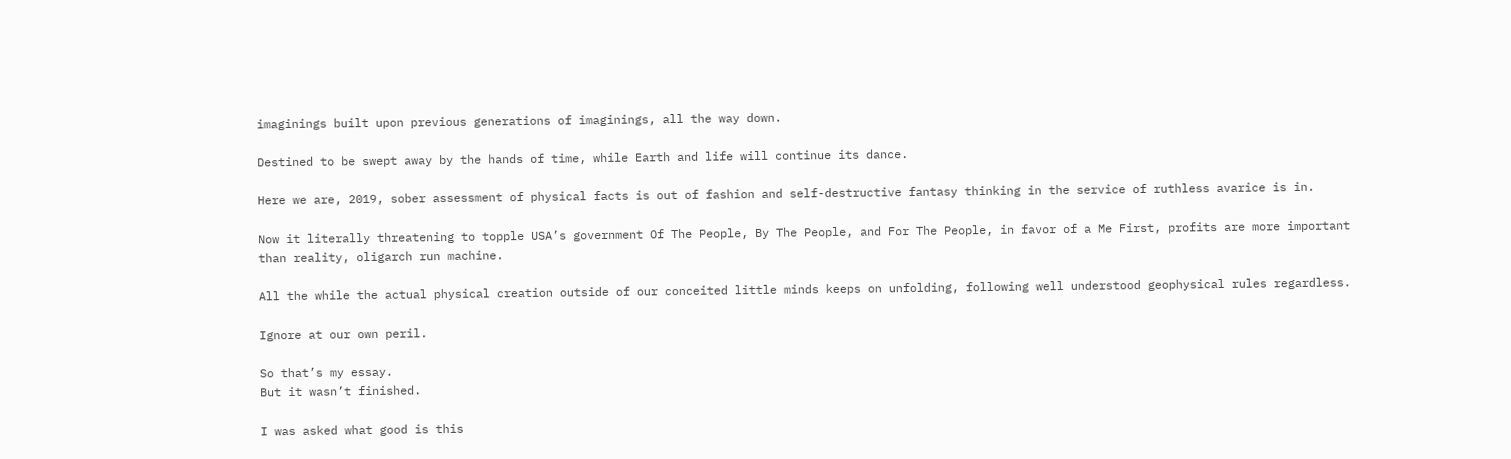imaginings built upon previous generations of imaginings, all the way down.

Destined to be swept away by the hands of time, while Earth and life will continue its dance.

Here we are, 2019, sober assessment of physical facts is out of fashion and self-destructive fantasy thinking in the service of ruthless avarice is in.

Now it literally threatening to topple USA’s government Of The People, By The People, and For The People, in favor of a Me First, profits are more important than reality, oligarch run machine.

All the while the actual physical creation outside of our conceited little minds keeps on unfolding, following well understood geophysical rules regardless.

Ignore at our own peril.

So that’s my essay.
But it wasn’t finished.

I was asked what good is this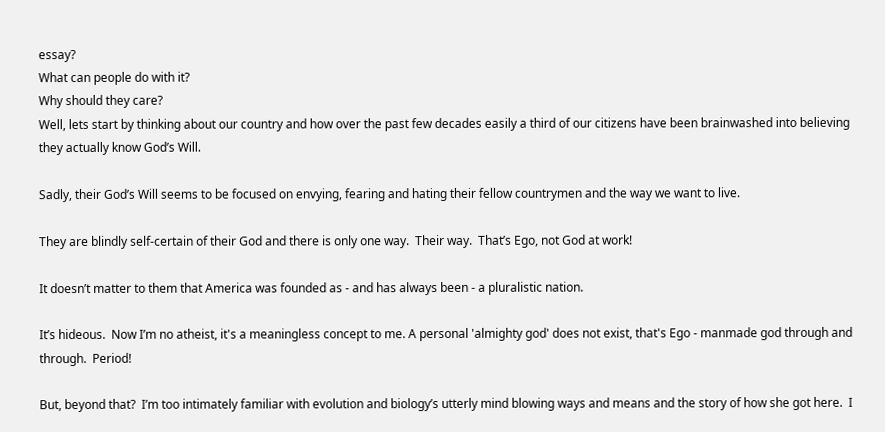essay?
What can people do with it?
Why should they care?
Well, lets start by thinking about our country and how over the past few decades easily a third of our citizens have been brainwashed into believing they actually know God’s Will.

Sadly, their God’s Will seems to be focused on envying, fearing and hating their fellow countrymen and the way we want to live.

They are blindly self-certain of their God and there is only one way.  Their way.  That’s Ego, not God at work!

It doesn’t matter to them that America was founded as - and has always been - a pluralistic nation.

It’s hideous.  Now I’m no atheist, it's a meaningless concept to me. A personal 'almighty god' does not exist, that's Ego - manmade god through and through.  Period!

But, beyond that?  I’m too intimately familiar with evolution and biology’s utterly mind blowing ways and means and the story of how she got here.  I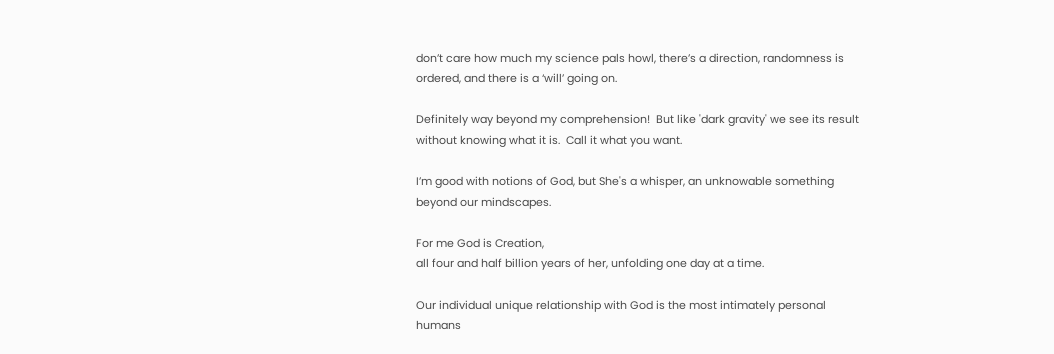don’t care how much my science pals howl, there’s a direction, randomness is ordered, and there is a ‘will’ going on.

Definitely way beyond my comprehension!  But like 'dark gravity' we see its result without knowing what it is.  Call it what you want.

I’m good with notions of God, but She's a whisper, an unknowable something beyond our mindscapes.

For me God is Creation,
all four and half billion years of her, unfolding one day at a time.

Our individual unique relationship with God is the most intimately personal humans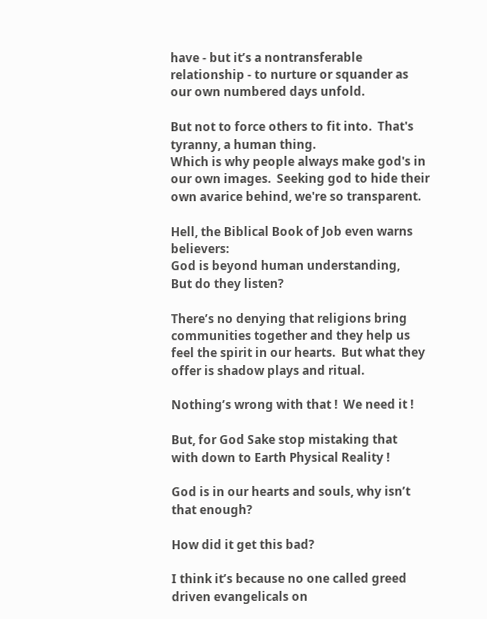have - but it’s a nontransferable relationship - to nurture or squander as our own numbered days unfold.

But not to force others to fit into.  That's tyranny, a human thing.
Which is why people always make god's in our own images.  Seeking god to hide their own avarice behind, we're so transparent.

Hell, the Biblical Book of Job even warns believers:
God is beyond human understanding,
But do they listen?

There’s no denying that religions bring communities together and they help us feel the spirit in our hearts.  But what they offer is shadow plays and ritual.

Nothing’s wrong with that !  We need it !

But, for God Sake stop mistaking that
with down to Earth Physical Reality !

God is in our hearts and souls, why isn’t that enough?

How did it get this bad?

I think it’s because no one called greed driven evangelicals on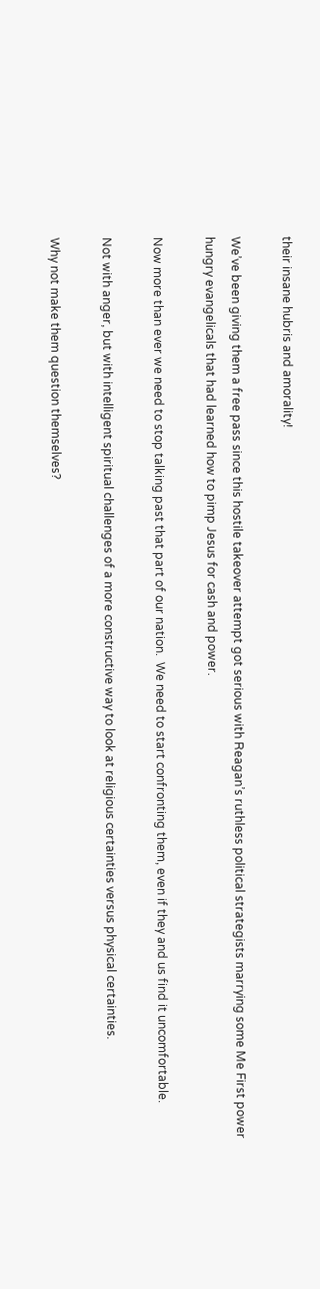their insane hubris and amorality!

We’ve been giving them a free pass since this hostile takeover attempt got serious with Reagan’s ruthless political strategists marrying some Me First power hungry evangelicals that had learned how to pimp Jesus for cash and power.

Now more than ever we need to stop talking past that part of our nation.  We need to start confronting them, even if they and us find it uncomfortable.

Not with anger, but with intelligent spiritual challenges of a more constructive way to look at religious certainties versus physical certainties.

Why not make them question themselves?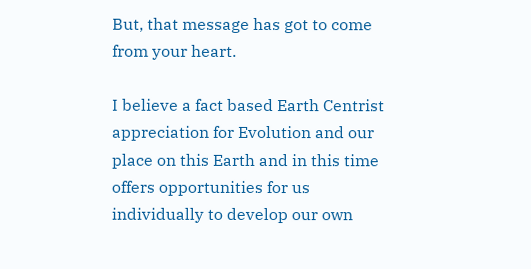But, that message has got to come from your heart.

I believe a fact based Earth Centrist appreciation for Evolution and our place on this Earth and in this time offers opportunities for us individually to develop our own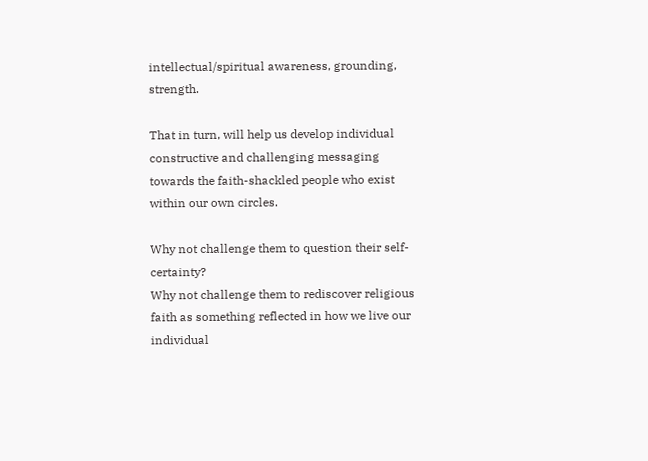intellectual/spiritual awareness, grounding, strength.

That in turn, will help us develop individual constructive and challenging messaging towards the faith-shackled people who exist within our own circles.

Why not challenge them to question their self-certainty?
Why not challenge them to rediscover religious faith as something reflected in how we live our individual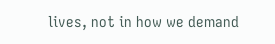lives, not in how we demand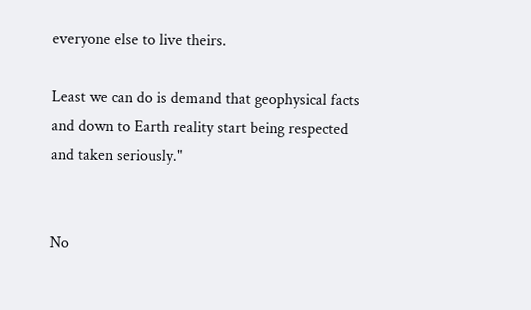everyone else to live theirs.

Least we can do is demand that geophysical facts and down to Earth reality start being respected and taken seriously."


No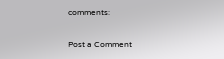comments:

Post a Comment